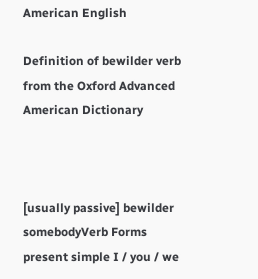American English

Definition of bewilder verb from the Oxford Advanced American Dictionary



[usually passive] bewilder somebodyVerb Forms present simple I / you / we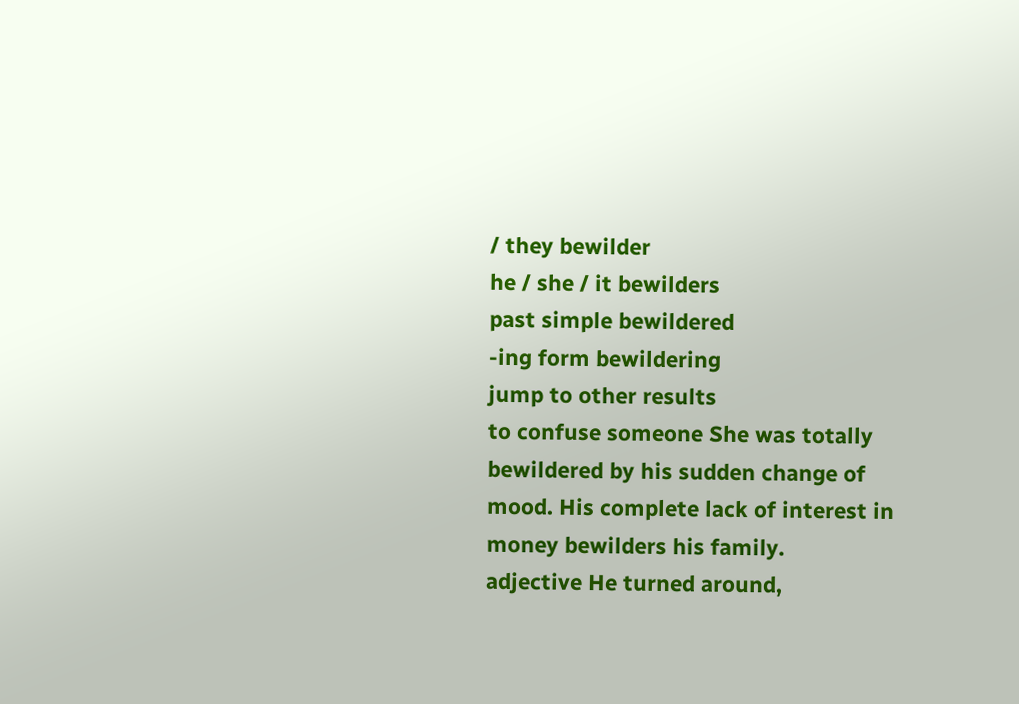/ they bewilder
he / she / it bewilders
past simple bewildered
-ing form bewildering
jump to other results
to confuse someone She was totally bewildered by his sudden change of mood. His complete lack of interest in money bewilders his family.
adjective He turned around,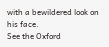with a bewildered look on his face.
See the Oxford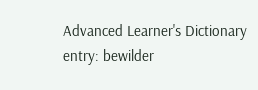Advanced Learner's Dictionary entry: bewilder